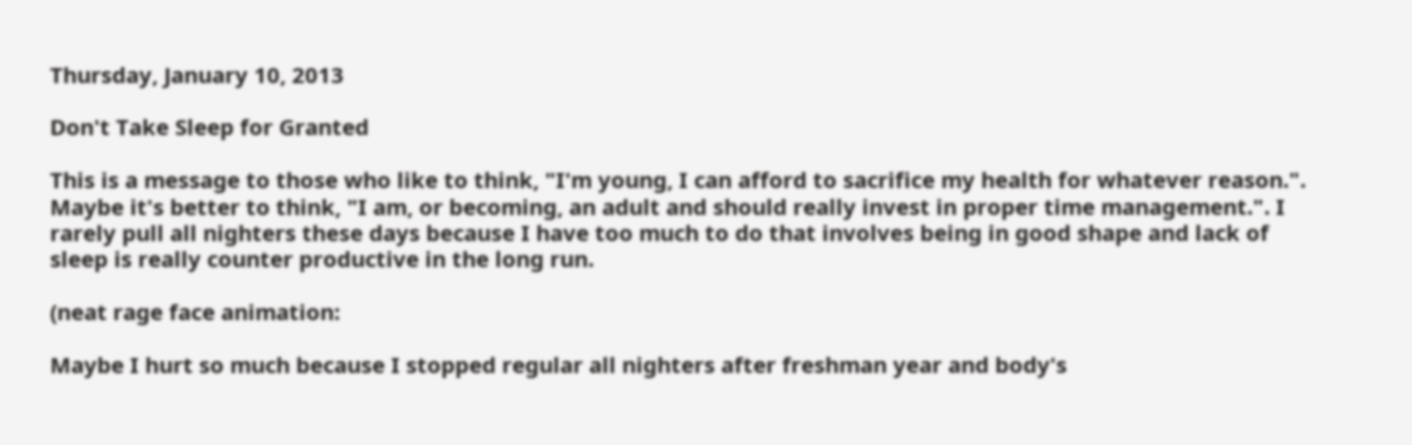Thursday, January 10, 2013

Don't Take Sleep for Granted

This is a message to those who like to think, "I'm young, I can afford to sacrifice my health for whatever reason.". Maybe it's better to think, "I am, or becoming, an adult and should really invest in proper time management.". I rarely pull all nighters these days because I have too much to do that involves being in good shape and lack of sleep is really counter productive in the long run.

(neat rage face animation:

Maybe I hurt so much because I stopped regular all nighters after freshman year and body's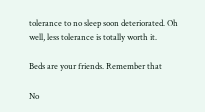tolerance to no sleep soon deteriorated. Oh well, less tolerance is totally worth it.

Beds are your friends. Remember that

No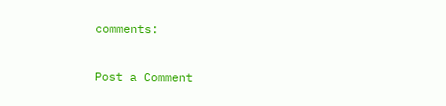comments:

Post a Comment